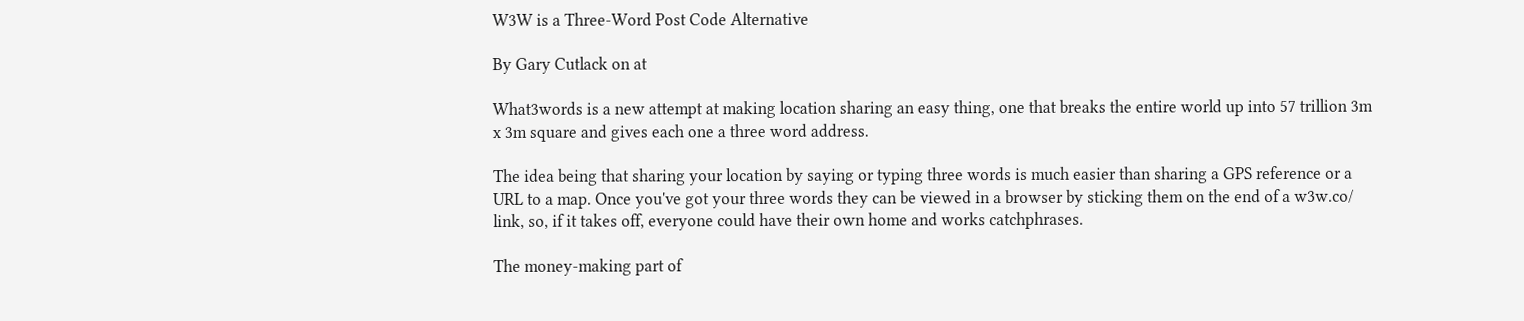W3W is a Three-Word Post Code Alternative

By Gary Cutlack on at

What3words is a new attempt at making location sharing an easy thing, one that breaks the entire world up into 57 trillion 3m x 3m square and gives each one a three word address.

The idea being that sharing your location by saying or typing three words is much easier than sharing a GPS reference or a URL to a map. Once you've got your three words they can be viewed in a browser by sticking them on the end of a w3w.co/ link, so, if it takes off, everyone could have their own home and works catchphrases.

The money-making part of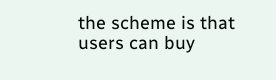the scheme is that users can buy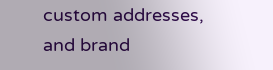custom addresses, and brand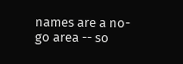names are a no-go area -- so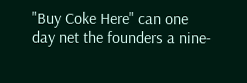"Buy Coke Here" can one day net the founders a nine-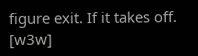figure exit. If it takes off. [w3w]